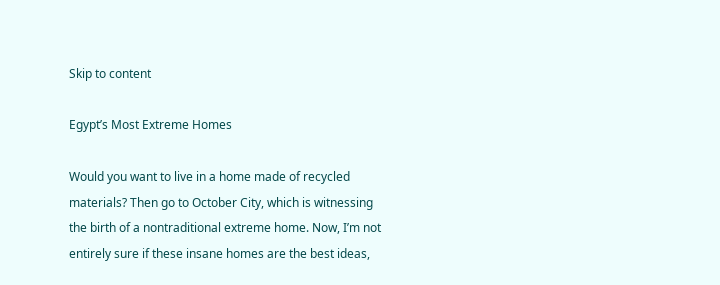Skip to content

Egypt’s Most Extreme Homes

Would you want to live in a home made of recycled materials? Then go to October City, which is witnessing the birth of a nontraditional extreme home. Now, I’m not entirely sure if these insane homes are the best ideas,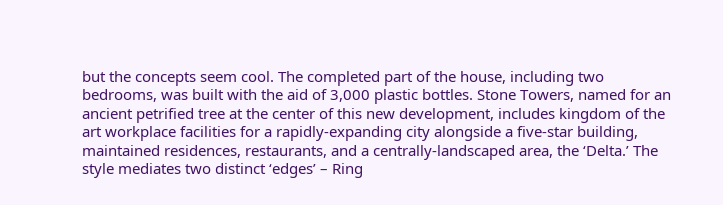but the concepts seem cool. The completed part of the house, including two bedrooms, was built with the aid of 3,000 plastic bottles. Stone Towers, named for an ancient petrified tree at the center of this new development, includes kingdom of the art workplace facilities for a rapidly-expanding city alongside a five-star building, maintained residences, restaurants, and a centrally-landscaped area, the ‘Delta.’ The style mediates two distinct ‘edges’ – Ring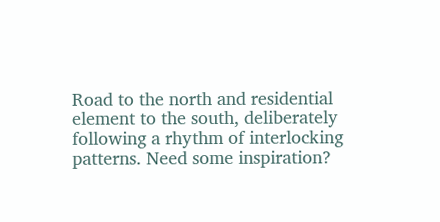Road to the north and residential element to the south, deliberately following a rhythm of interlocking patterns. Need some inspiration?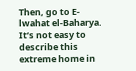Then, go to E-lwahat el-Baharya. It’s not easy to describe this extreme home in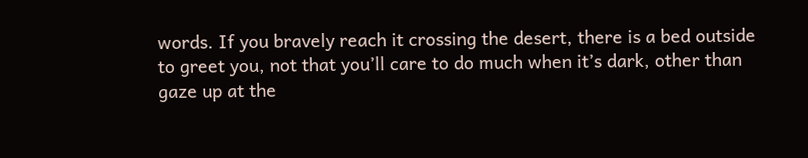words. If you bravely reach it crossing the desert, there is a bed outside to greet you, not that you’ll care to do much when it’s dark, other than gaze up at the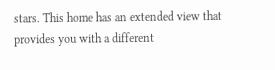stars. This home has an extended view that provides you with a different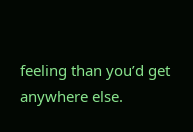feeling than you’d get anywhere else.